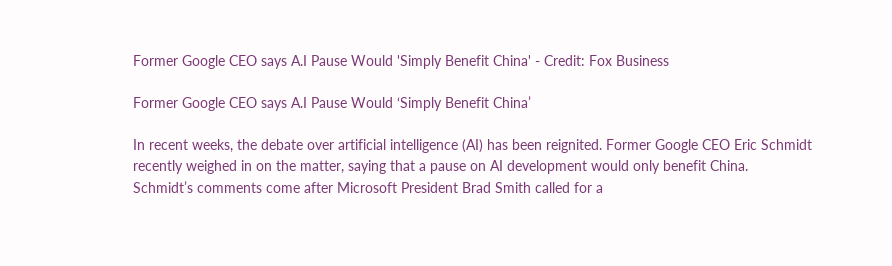Former Google CEO says A.I Pause Would 'Simply Benefit China' - Credit: Fox Business

Former Google CEO says A.I Pause Would ‘Simply Benefit China’

In recent weeks, the debate over artificial intelligence (AI) has been reignited. Former Google CEO Eric Schmidt recently weighed in on the matter, saying that a pause on AI development would only benefit China.
Schmidt’s comments come after Microsoft President Brad Smith called for a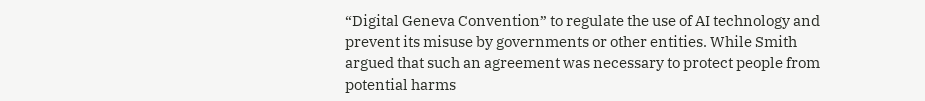“Digital Geneva Convention” to regulate the use of AI technology and prevent its misuse by governments or other entities. While Smith argued that such an agreement was necessary to protect people from potential harms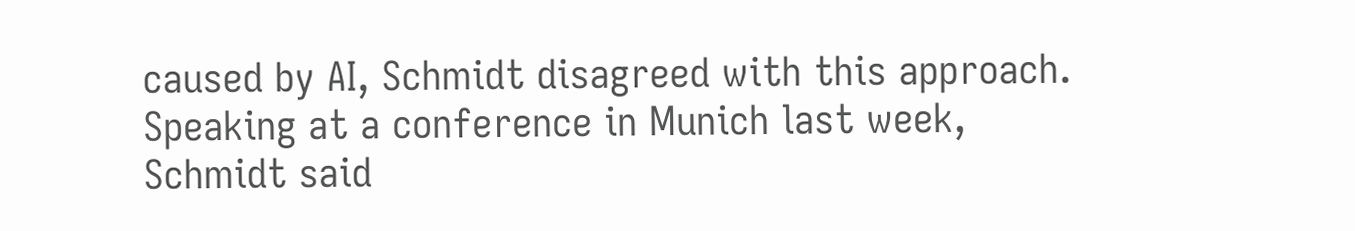caused by AI, Schmidt disagreed with this approach.
Speaking at a conference in Munich last week, Schmidt said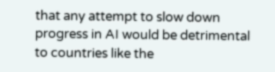that any attempt to slow down progress in AI would be detrimental to countries like the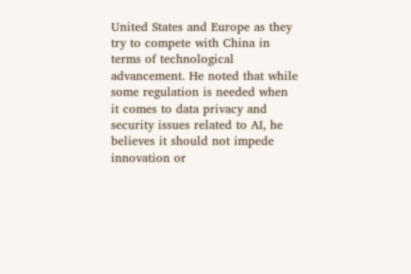United States and Europe as they try to compete with China in terms of technological advancement. He noted that while some regulation is needed when it comes to data privacy and security issues related to AI, he believes it should not impede innovation or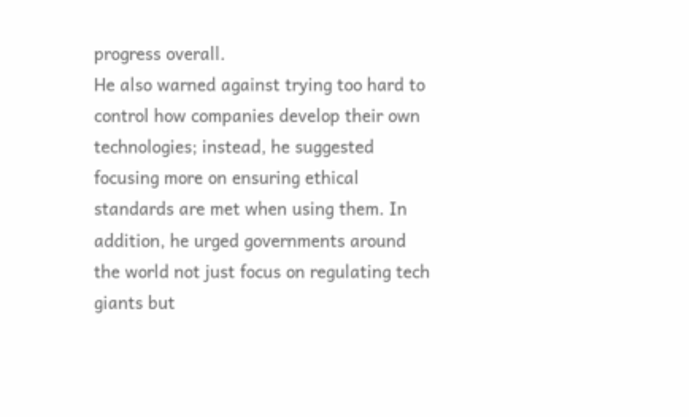progress overall.
He also warned against trying too hard to control how companies develop their own technologies; instead, he suggested focusing more on ensuring ethical standards are met when using them. In addition, he urged governments around the world not just focus on regulating tech giants but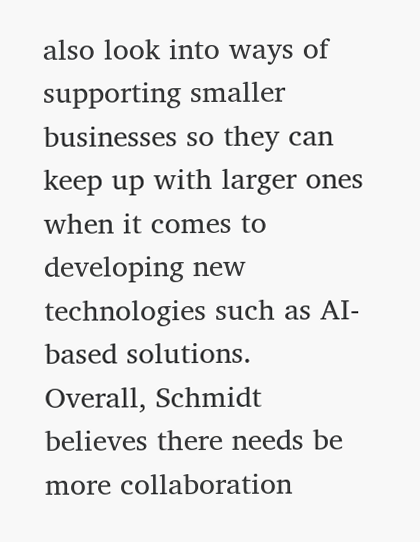also look into ways of supporting smaller businesses so they can keep up with larger ones when it comes to developing new technologies such as AI-based solutions.
Overall, Schmidt believes there needs be more collaboration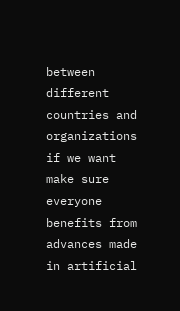between different countries and organizations if we want make sure everyone benefits from advances made in artificial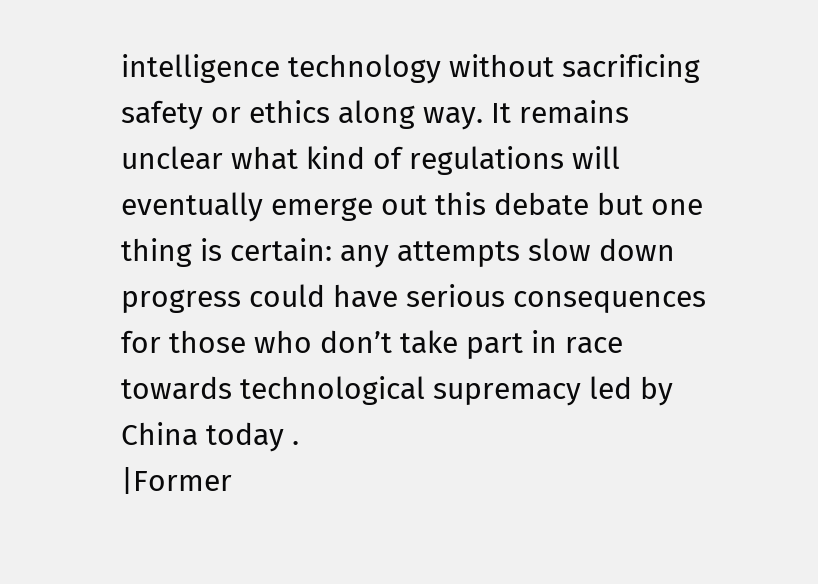intelligence technology without sacrificing safety or ethics along way. It remains unclear what kind of regulations will eventually emerge out this debate but one thing is certain: any attempts slow down progress could have serious consequences for those who don’t take part in race towards technological supremacy led by China today .
|Former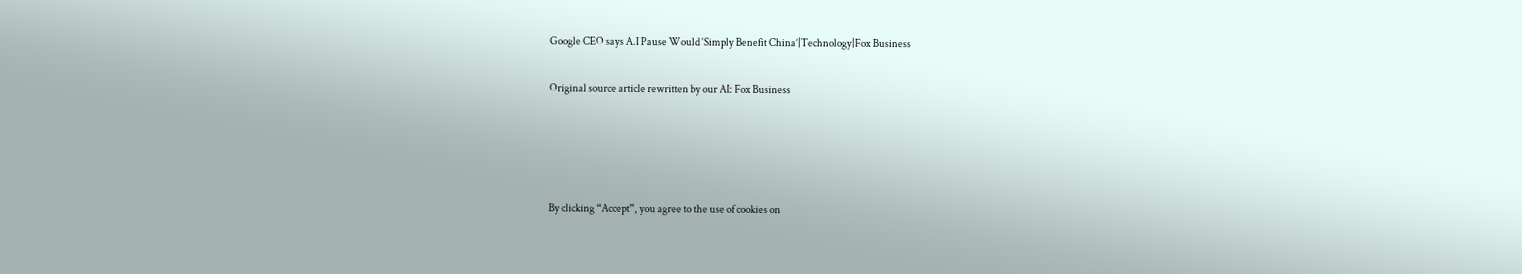Google CEO says A.I Pause Would ‘Simply Benefit China’|Technology|Fox Business

Original source article rewritten by our AI: Fox Business




By clicking “Accept”, you agree to the use of cookies on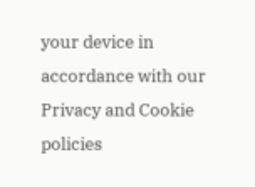your device in accordance with our Privacy and Cookie policies